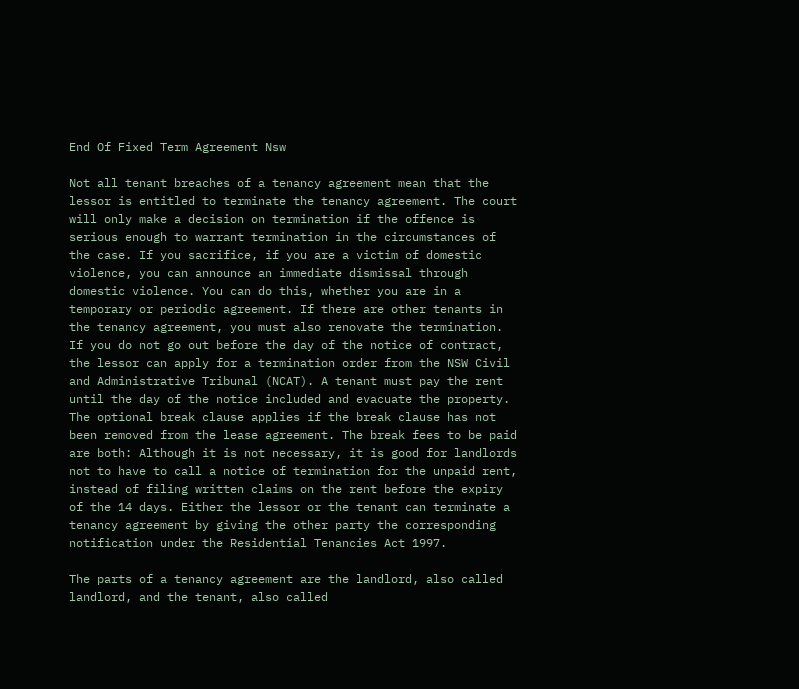End Of Fixed Term Agreement Nsw

Not all tenant breaches of a tenancy agreement mean that the lessor is entitled to terminate the tenancy agreement. The court will only make a decision on termination if the offence is serious enough to warrant termination in the circumstances of the case. If you sacrifice, if you are a victim of domestic violence, you can announce an immediate dismissal through domestic violence. You can do this, whether you are in a temporary or periodic agreement. If there are other tenants in the tenancy agreement, you must also renovate the termination. If you do not go out before the day of the notice of contract, the lessor can apply for a termination order from the NSW Civil and Administrative Tribunal (NCAT). A tenant must pay the rent until the day of the notice included and evacuate the property. The optional break clause applies if the break clause has not been removed from the lease agreement. The break fees to be paid are both: Although it is not necessary, it is good for landlords not to have to call a notice of termination for the unpaid rent, instead of filing written claims on the rent before the expiry of the 14 days. Either the lessor or the tenant can terminate a tenancy agreement by giving the other party the corresponding notification under the Residential Tenancies Act 1997.

The parts of a tenancy agreement are the landlord, also called landlord, and the tenant, also called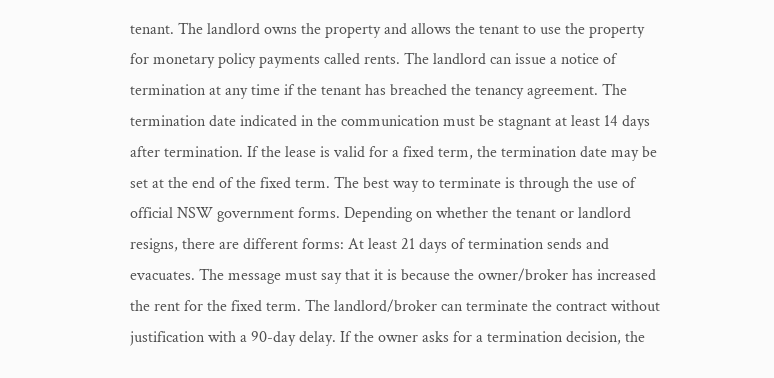tenant. The landlord owns the property and allows the tenant to use the property for monetary policy payments called rents. The landlord can issue a notice of termination at any time if the tenant has breached the tenancy agreement. The termination date indicated in the communication must be stagnant at least 14 days after termination. If the lease is valid for a fixed term, the termination date may be set at the end of the fixed term. The best way to terminate is through the use of official NSW government forms. Depending on whether the tenant or landlord resigns, there are different forms: At least 21 days of termination sends and evacuates. The message must say that it is because the owner/broker has increased the rent for the fixed term. The landlord/broker can terminate the contract without justification with a 90-day delay. If the owner asks for a termination decision, the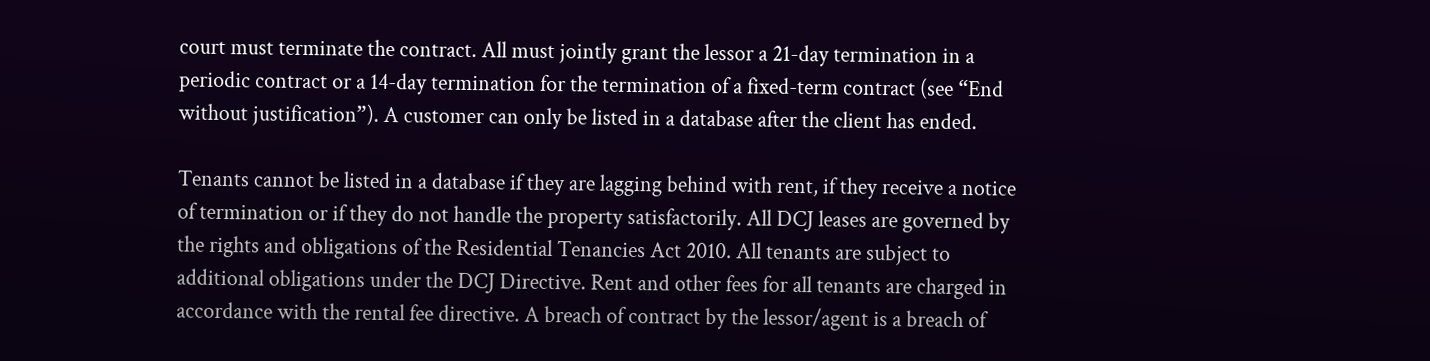court must terminate the contract. All must jointly grant the lessor a 21-day termination in a periodic contract or a 14-day termination for the termination of a fixed-term contract (see “End without justification”). A customer can only be listed in a database after the client has ended.

Tenants cannot be listed in a database if they are lagging behind with rent, if they receive a notice of termination or if they do not handle the property satisfactorily. All DCJ leases are governed by the rights and obligations of the Residential Tenancies Act 2010. All tenants are subject to additional obligations under the DCJ Directive. Rent and other fees for all tenants are charged in accordance with the rental fee directive. A breach of contract by the lessor/agent is a breach of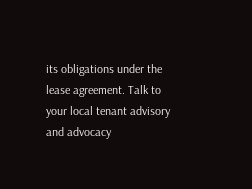its obligations under the lease agreement. Talk to your local tenant advisory and advocacy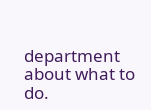department about what to do.